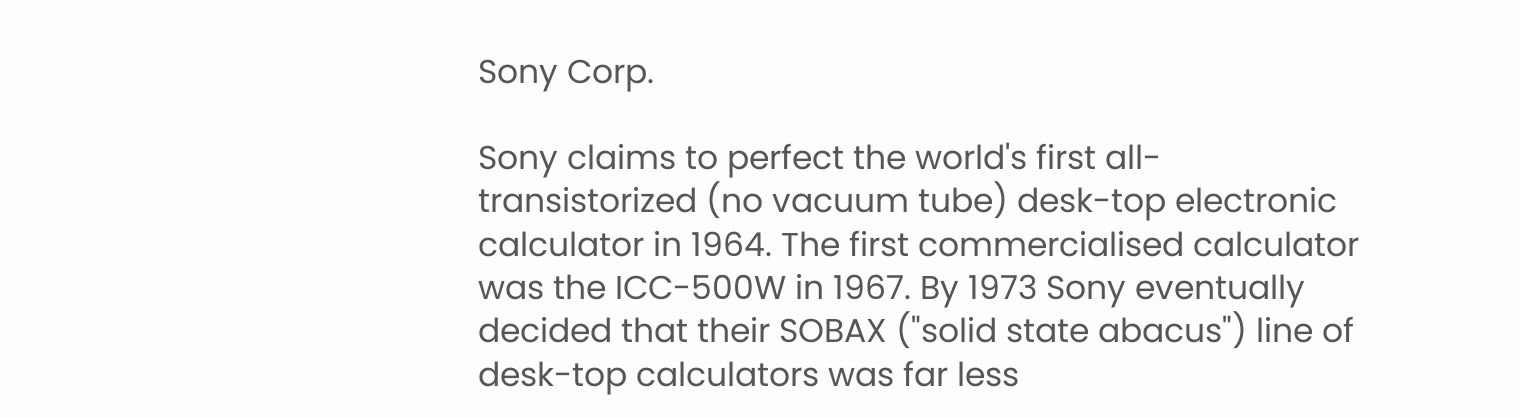Sony Corp.

Sony claims to perfect the world's first all-transistorized (no vacuum tube) desk-top electronic calculator in 1964. The first commercialised calculator was the ICC-500W in 1967. By 1973 Sony eventually decided that their SOBAX ("solid state abacus") line of desk-top calculators was far less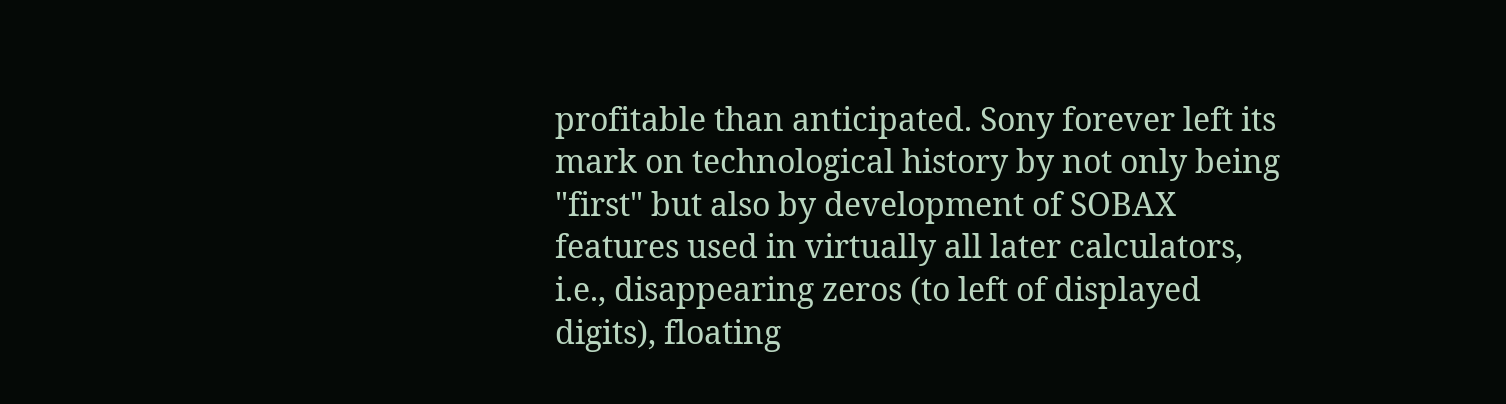profitable than anticipated. Sony forever left its mark on technological history by not only being "first" but also by development of SOBAX features used in virtually all later calculators, i.e., disappearing zeros (to left of displayed digits), floating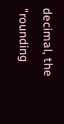decimal, the "rounding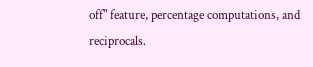off" feature, percentage computations, and reciprocals.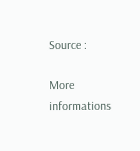Source :

More informations